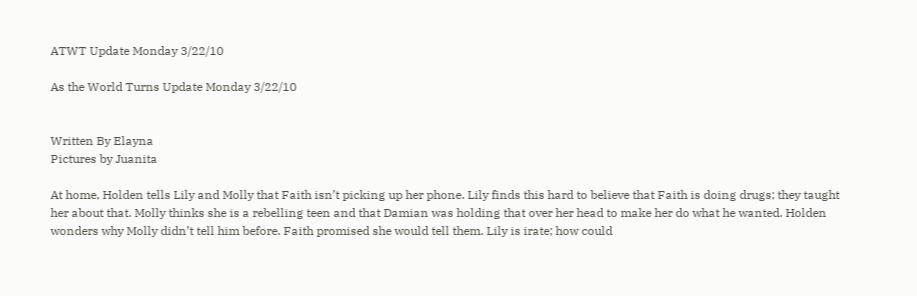ATWT Update Monday 3/22/10

As the World Turns Update Monday 3/22/10


Written By Elayna
Pictures by Juanita

At home, Holden tells Lily and Molly that Faith isn’t picking up her phone. Lily finds this hard to believe that Faith is doing drugs; they taught her about that. Molly thinks she is a rebelling teen and that Damian was holding that over her head to make her do what he wanted. Holden wonders why Molly didn’t tell him before. Faith promised she would tell them. Lily is irate; how could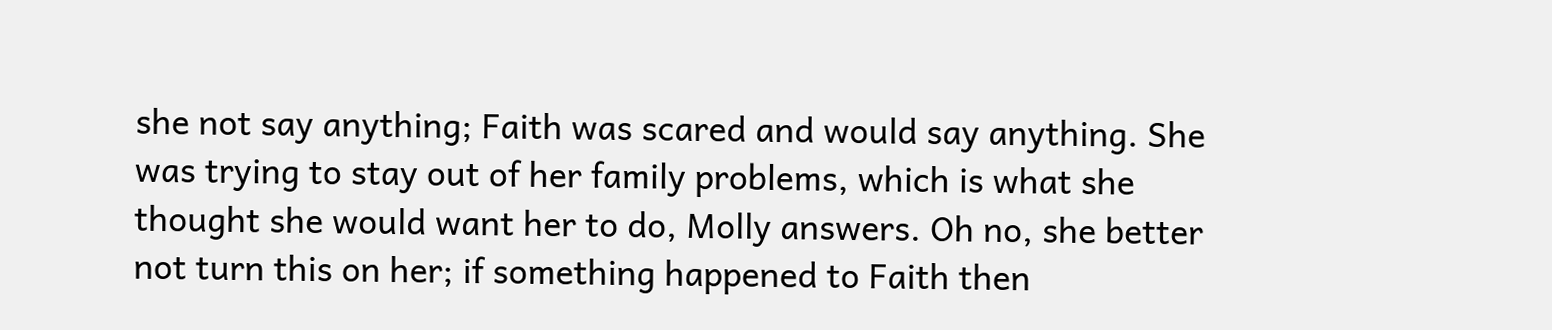she not say anything; Faith was scared and would say anything. She was trying to stay out of her family problems, which is what she thought she would want her to do, Molly answers. Oh no, she better not turn this on her; if something happened to Faith then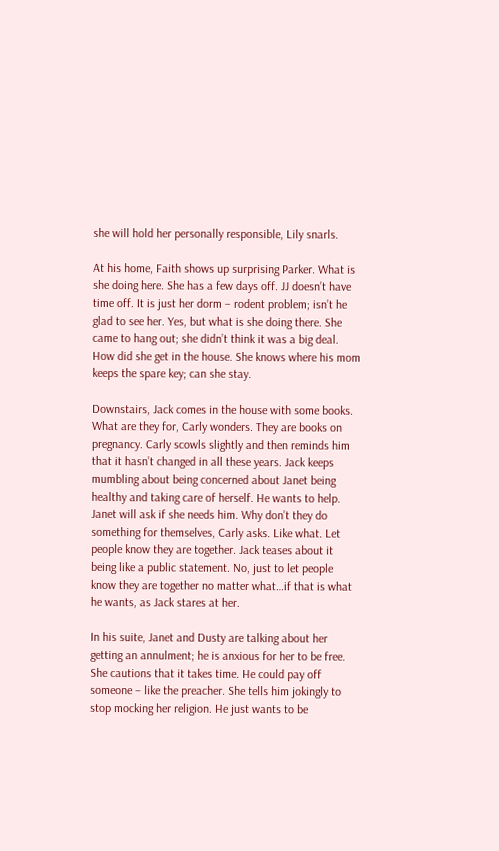she will hold her personally responsible, Lily snarls.

At his home, Faith shows up surprising Parker. What is she doing here. She has a few days off. JJ doesn’t have time off. It is just her dorm – rodent problem; isn’t he glad to see her. Yes, but what is she doing there. She came to hang out; she didn’t think it was a big deal. How did she get in the house. She knows where his mom keeps the spare key; can she stay.

Downstairs, Jack comes in the house with some books. What are they for, Carly wonders. They are books on pregnancy. Carly scowls slightly and then reminds him that it hasn’t changed in all these years. Jack keeps mumbling about being concerned about Janet being healthy and taking care of herself. He wants to help. Janet will ask if she needs him. Why don’t they do something for themselves, Carly asks. Like what. Let people know they are together. Jack teases about it being like a public statement. No, just to let people know they are together no matter what…if that is what he wants, as Jack stares at her.

In his suite, Janet and Dusty are talking about her getting an annulment; he is anxious for her to be free. She cautions that it takes time. He could pay off someone – like the preacher. She tells him jokingly to stop mocking her religion. He just wants to be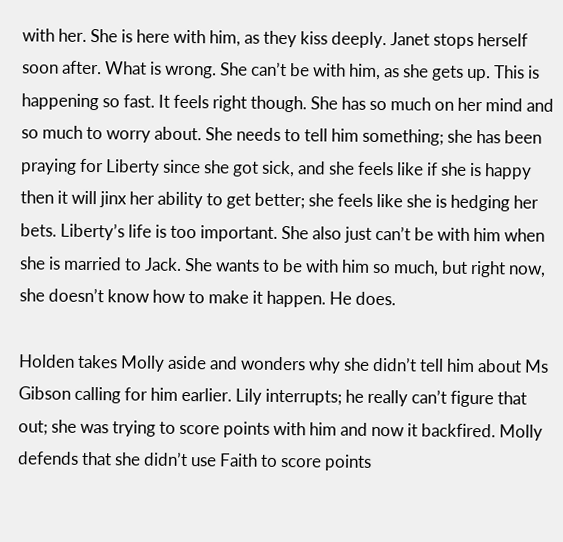with her. She is here with him, as they kiss deeply. Janet stops herself soon after. What is wrong. She can’t be with him, as she gets up. This is happening so fast. It feels right though. She has so much on her mind and so much to worry about. She needs to tell him something; she has been praying for Liberty since she got sick, and she feels like if she is happy then it will jinx her ability to get better; she feels like she is hedging her bets. Liberty’s life is too important. She also just can’t be with him when she is married to Jack. She wants to be with him so much, but right now, she doesn’t know how to make it happen. He does.

Holden takes Molly aside and wonders why she didn’t tell him about Ms Gibson calling for him earlier. Lily interrupts; he really can’t figure that out; she was trying to score points with him and now it backfired. Molly defends that she didn’t use Faith to score points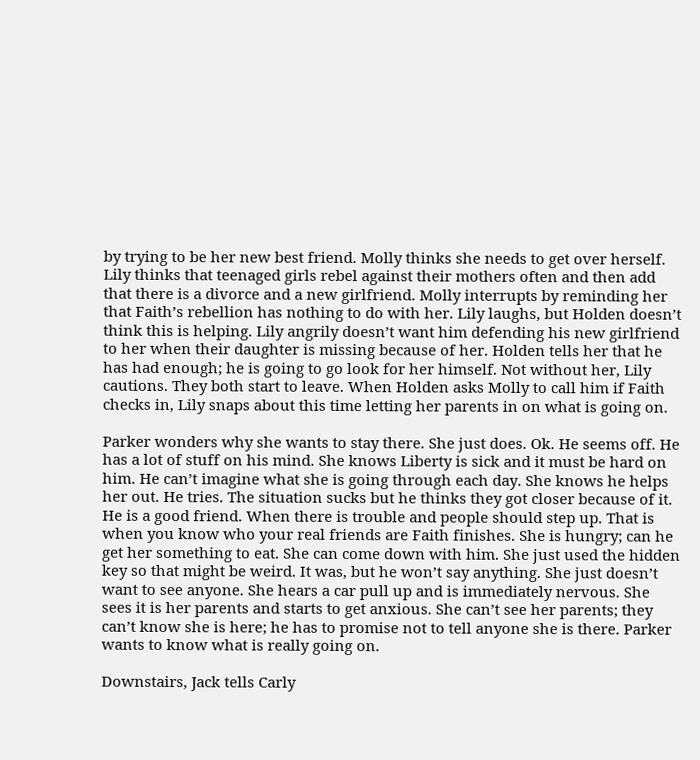by trying to be her new best friend. Molly thinks she needs to get over herself. Lily thinks that teenaged girls rebel against their mothers often and then add that there is a divorce and a new girlfriend. Molly interrupts by reminding her that Faith’s rebellion has nothing to do with her. Lily laughs, but Holden doesn’t think this is helping. Lily angrily doesn’t want him defending his new girlfriend to her when their daughter is missing because of her. Holden tells her that he has had enough; he is going to go look for her himself. Not without her, Lily cautions. They both start to leave. When Holden asks Molly to call him if Faith checks in, Lily snaps about this time letting her parents in on what is going on.

Parker wonders why she wants to stay there. She just does. Ok. He seems off. He has a lot of stuff on his mind. She knows Liberty is sick and it must be hard on him. He can’t imagine what she is going through each day. She knows he helps her out. He tries. The situation sucks but he thinks they got closer because of it. He is a good friend. When there is trouble and people should step up. That is when you know who your real friends are Faith finishes. She is hungry; can he get her something to eat. She can come down with him. She just used the hidden key so that might be weird. It was, but he won’t say anything. She just doesn’t want to see anyone. She hears a car pull up and is immediately nervous. She sees it is her parents and starts to get anxious. She can’t see her parents; they can’t know she is here; he has to promise not to tell anyone she is there. Parker wants to know what is really going on.

Downstairs, Jack tells Carly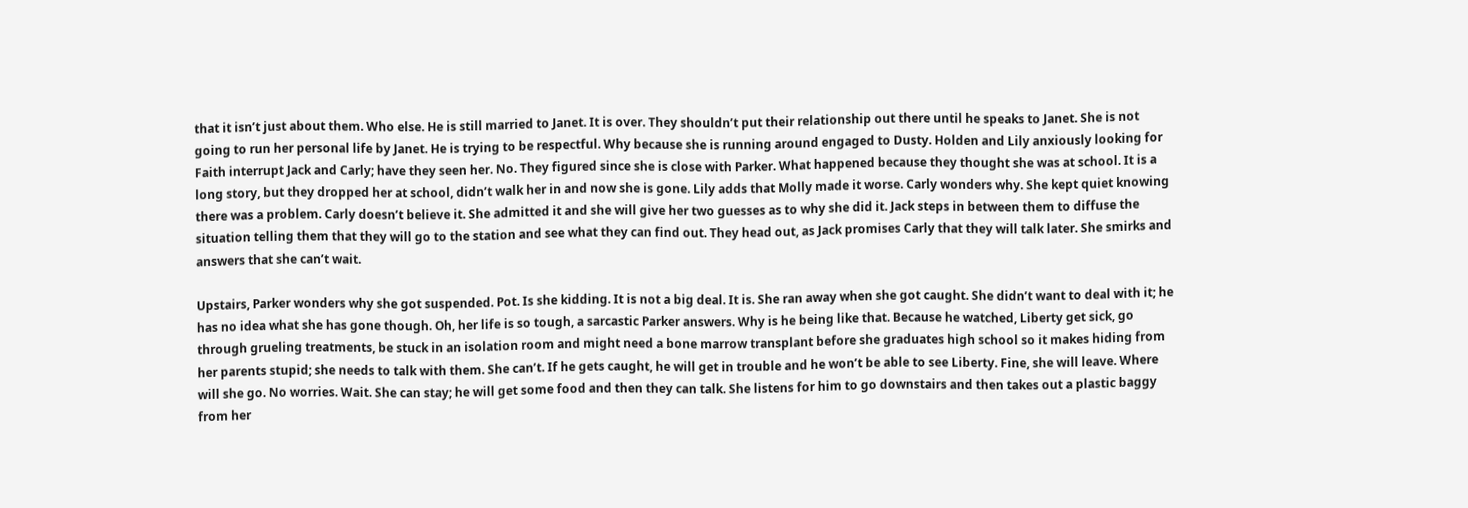that it isn’t just about them. Who else. He is still married to Janet. It is over. They shouldn’t put their relationship out there until he speaks to Janet. She is not going to run her personal life by Janet. He is trying to be respectful. Why because she is running around engaged to Dusty. Holden and Lily anxiously looking for Faith interrupt Jack and Carly; have they seen her. No. They figured since she is close with Parker. What happened because they thought she was at school. It is a long story, but they dropped her at school, didn’t walk her in and now she is gone. Lily adds that Molly made it worse. Carly wonders why. She kept quiet knowing there was a problem. Carly doesn’t believe it. She admitted it and she will give her two guesses as to why she did it. Jack steps in between them to diffuse the situation telling them that they will go to the station and see what they can find out. They head out, as Jack promises Carly that they will talk later. She smirks and answers that she can’t wait.

Upstairs, Parker wonders why she got suspended. Pot. Is she kidding. It is not a big deal. It is. She ran away when she got caught. She didn’t want to deal with it; he has no idea what she has gone though. Oh, her life is so tough, a sarcastic Parker answers. Why is he being like that. Because he watched, Liberty get sick, go through grueling treatments, be stuck in an isolation room and might need a bone marrow transplant before she graduates high school so it makes hiding from her parents stupid; she needs to talk with them. She can’t. If he gets caught, he will get in trouble and he won’t be able to see Liberty. Fine, she will leave. Where will she go. No worries. Wait. She can stay; he will get some food and then they can talk. She listens for him to go downstairs and then takes out a plastic baggy from her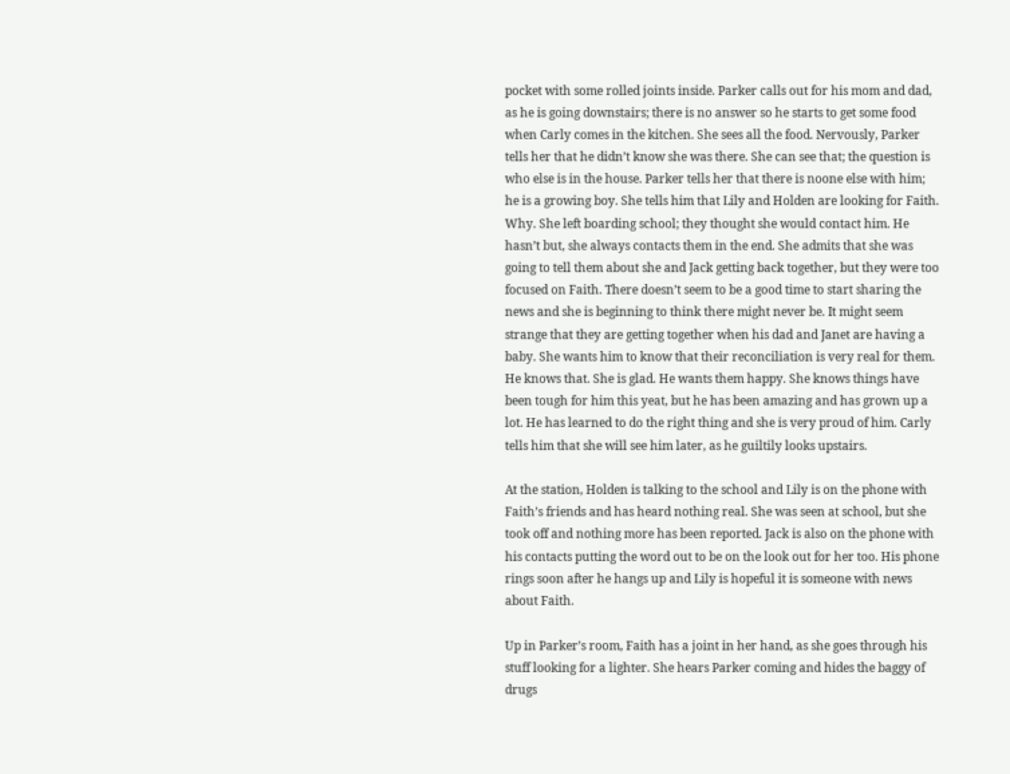pocket with some rolled joints inside. Parker calls out for his mom and dad, as he is going downstairs; there is no answer so he starts to get some food when Carly comes in the kitchen. She sees all the food. Nervously, Parker tells her that he didn’t know she was there. She can see that; the question is who else is in the house. Parker tells her that there is noone else with him; he is a growing boy. She tells him that Lily and Holden are looking for Faith. Why. She left boarding school; they thought she would contact him. He hasn’t but, she always contacts them in the end. She admits that she was going to tell them about she and Jack getting back together, but they were too focused on Faith. There doesn’t seem to be a good time to start sharing the news and she is beginning to think there might never be. It might seem strange that they are getting together when his dad and Janet are having a baby. She wants him to know that their reconciliation is very real for them. He knows that. She is glad. He wants them happy. She knows things have been tough for him this yeat, but he has been amazing and has grown up a lot. He has learned to do the right thing and she is very proud of him. Carly tells him that she will see him later, as he guiltily looks upstairs.

At the station, Holden is talking to the school and Lily is on the phone with Faith’s friends and has heard nothing real. She was seen at school, but she took off and nothing more has been reported. Jack is also on the phone with his contacts putting the word out to be on the look out for her too. His phone rings soon after he hangs up and Lily is hopeful it is someone with news about Faith.

Up in Parker’s room, Faith has a joint in her hand, as she goes through his stuff looking for a lighter. She hears Parker coming and hides the baggy of drugs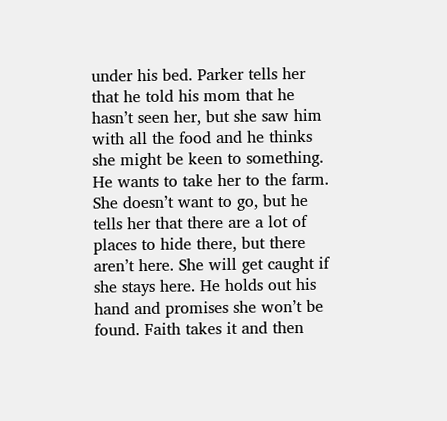under his bed. Parker tells her that he told his mom that he hasn’t seen her, but she saw him with all the food and he thinks she might be keen to something. He wants to take her to the farm. She doesn’t want to go, but he tells her that there are a lot of places to hide there, but there aren’t here. She will get caught if she stays here. He holds out his hand and promises she won’t be found. Faith takes it and then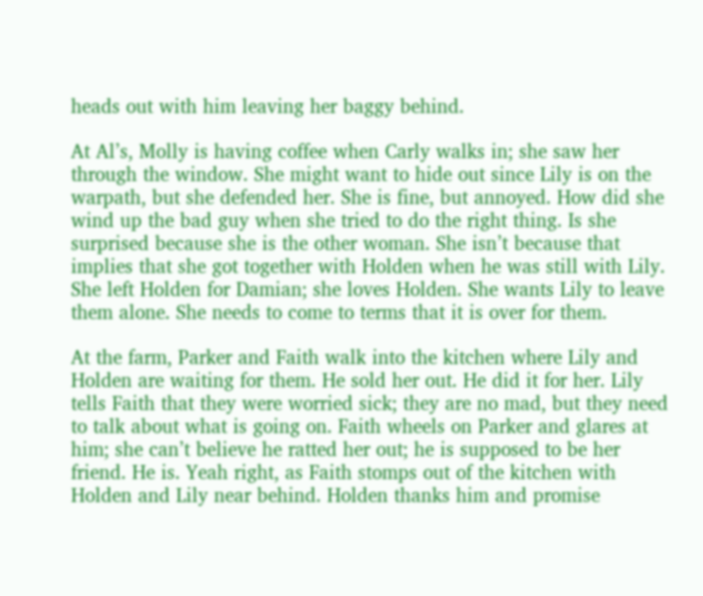heads out with him leaving her baggy behind.

At Al’s, Molly is having coffee when Carly walks in; she saw her through the window. She might want to hide out since Lily is on the warpath, but she defended her. She is fine, but annoyed. How did she wind up the bad guy when she tried to do the right thing. Is she surprised because she is the other woman. She isn’t because that implies that she got together with Holden when he was still with Lily. She left Holden for Damian; she loves Holden. She wants Lily to leave them alone. She needs to come to terms that it is over for them.

At the farm, Parker and Faith walk into the kitchen where Lily and Holden are waiting for them. He sold her out. He did it for her. Lily tells Faith that they were worried sick; they are no mad, but they need to talk about what is going on. Faith wheels on Parker and glares at him; she can’t believe he ratted her out; he is supposed to be her friend. He is. Yeah right, as Faith stomps out of the kitchen with Holden and Lily near behind. Holden thanks him and promise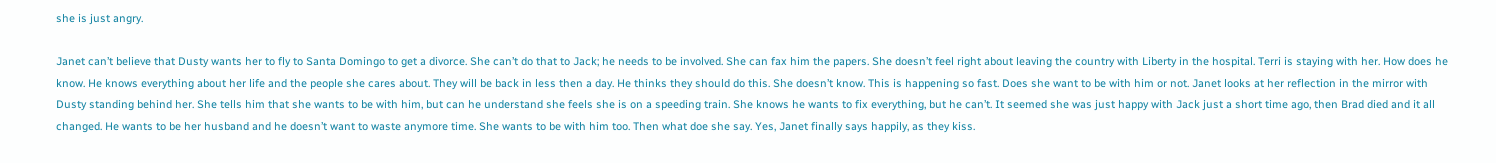she is just angry.

Janet can’t believe that Dusty wants her to fly to Santa Domingo to get a divorce. She can’t do that to Jack; he needs to be involved. She can fax him the papers. She doesn’t feel right about leaving the country with Liberty in the hospital. Terri is staying with her. How does he know. He knows everything about her life and the people she cares about. They will be back in less then a day. He thinks they should do this. She doesn’t know. This is happening so fast. Does she want to be with him or not. Janet looks at her reflection in the mirror with Dusty standing behind her. She tells him that she wants to be with him, but can he understand she feels she is on a speeding train. She knows he wants to fix everything, but he can’t. It seemed she was just happy with Jack just a short time ago, then Brad died and it all changed. He wants to be her husband and he doesn’t want to waste anymore time. She wants to be with him too. Then what doe she say. Yes, Janet finally says happily, as they kiss.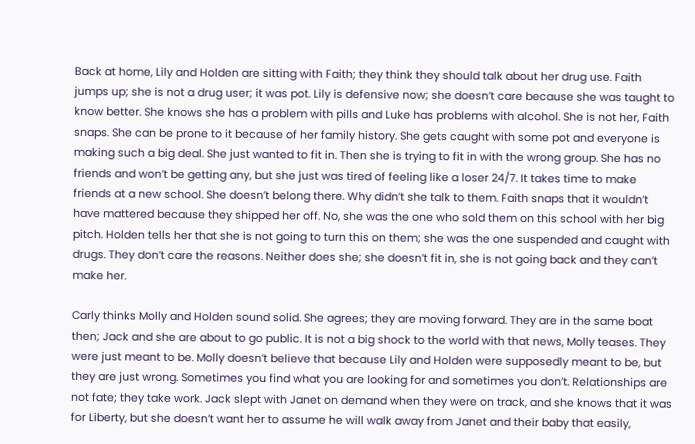Back at home, Lily and Holden are sitting with Faith; they think they should talk about her drug use. Faith jumps up; she is not a drug user; it was pot. Lily is defensive now; she doesn’t care because she was taught to know better. She knows she has a problem with pills and Luke has problems with alcohol. She is not her, Faith snaps. She can be prone to it because of her family history. She gets caught with some pot and everyone is making such a big deal. She just wanted to fit in. Then she is trying to fit in with the wrong group. She has no friends and won’t be getting any, but she just was tired of feeling like a loser 24/7. It takes time to make friends at a new school. She doesn’t belong there. Why didn’t she talk to them. Faith snaps that it wouldn’t have mattered because they shipped her off. No, she was the one who sold them on this school with her big pitch. Holden tells her that she is not going to turn this on them; she was the one suspended and caught with drugs. They don’t care the reasons. Neither does she; she doesn’t fit in, she is not going back and they can’t make her.

Carly thinks Molly and Holden sound solid. She agrees; they are moving forward. They are in the same boat then; Jack and she are about to go public. It is not a big shock to the world with that news, Molly teases. They were just meant to be. Molly doesn’t believe that because Lily and Holden were supposedly meant to be, but they are just wrong. Sometimes you find what you are looking for and sometimes you don’t. Relationships are not fate; they take work. Jack slept with Janet on demand when they were on track, and she knows that it was for Liberty, but she doesn’t want her to assume he will walk away from Janet and their baby that easily,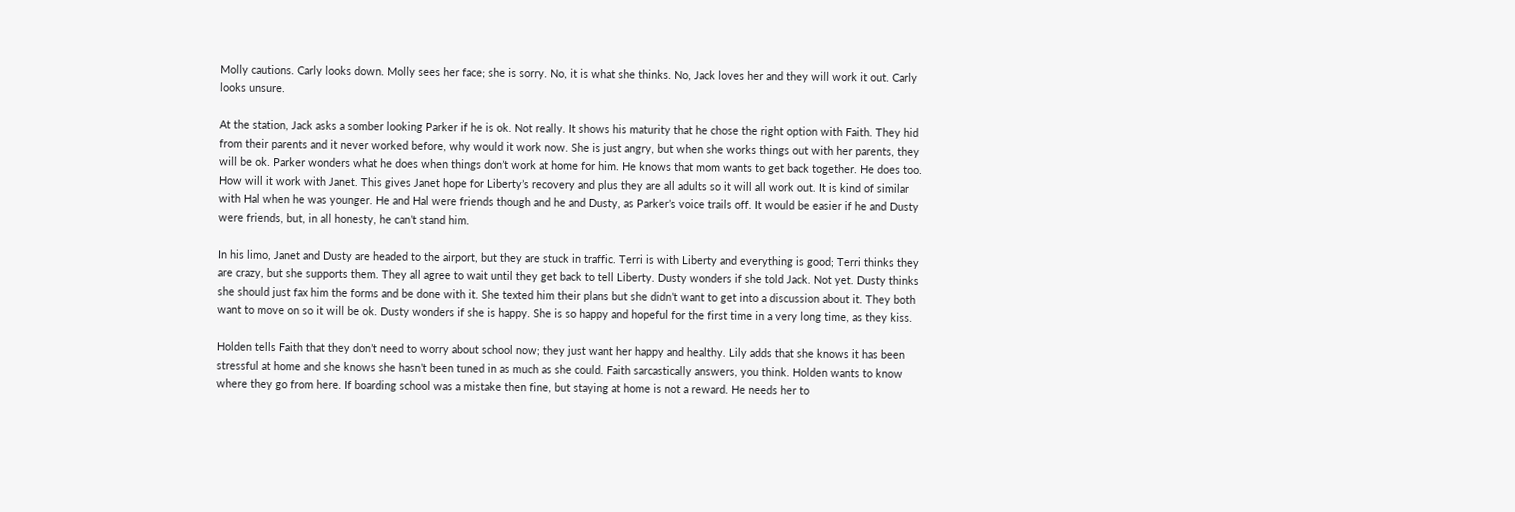Molly cautions. Carly looks down. Molly sees her face; she is sorry. No, it is what she thinks. No, Jack loves her and they will work it out. Carly looks unsure.

At the station, Jack asks a somber looking Parker if he is ok. Not really. It shows his maturity that he chose the right option with Faith. They hid from their parents and it never worked before, why would it work now. She is just angry, but when she works things out with her parents, they will be ok. Parker wonders what he does when things don’t work at home for him. He knows that mom wants to get back together. He does too. How will it work with Janet. This gives Janet hope for Liberty’s recovery and plus they are all adults so it will all work out. It is kind of similar with Hal when he was younger. He and Hal were friends though and he and Dusty, as Parker’s voice trails off. It would be easier if he and Dusty were friends, but, in all honesty, he can’t stand him.

In his limo, Janet and Dusty are headed to the airport, but they are stuck in traffic. Terri is with Liberty and everything is good; Terri thinks they are crazy, but she supports them. They all agree to wait until they get back to tell Liberty. Dusty wonders if she told Jack. Not yet. Dusty thinks she should just fax him the forms and be done with it. She texted him their plans but she didn’t want to get into a discussion about it. They both want to move on so it will be ok. Dusty wonders if she is happy. She is so happy and hopeful for the first time in a very long time, as they kiss.

Holden tells Faith that they don’t need to worry about school now; they just want her happy and healthy. Lily adds that she knows it has been stressful at home and she knows she hasn’t been tuned in as much as she could. Faith sarcastically answers, you think. Holden wants to know where they go from here. If boarding school was a mistake then fine, but staying at home is not a reward. He needs her to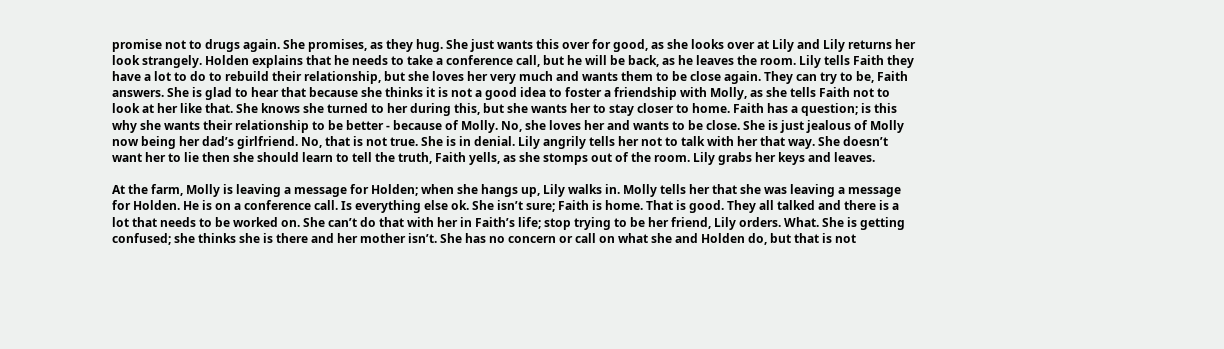promise not to drugs again. She promises, as they hug. She just wants this over for good, as she looks over at Lily and Lily returns her look strangely. Holden explains that he needs to take a conference call, but he will be back, as he leaves the room. Lily tells Faith they have a lot to do to rebuild their relationship, but she loves her very much and wants them to be close again. They can try to be, Faith answers. She is glad to hear that because she thinks it is not a good idea to foster a friendship with Molly, as she tells Faith not to look at her like that. She knows she turned to her during this, but she wants her to stay closer to home. Faith has a question; is this why she wants their relationship to be better - because of Molly. No, she loves her and wants to be close. She is just jealous of Molly now being her dad’s girlfriend. No, that is not true. She is in denial. Lily angrily tells her not to talk with her that way. She doesn’t want her to lie then she should learn to tell the truth, Faith yells, as she stomps out of the room. Lily grabs her keys and leaves.

At the farm, Molly is leaving a message for Holden; when she hangs up, Lily walks in. Molly tells her that she was leaving a message for Holden. He is on a conference call. Is everything else ok. She isn’t sure; Faith is home. That is good. They all talked and there is a lot that needs to be worked on. She can’t do that with her in Faith’s life; stop trying to be her friend, Lily orders. What. She is getting confused; she thinks she is there and her mother isn’t. She has no concern or call on what she and Holden do, but that is not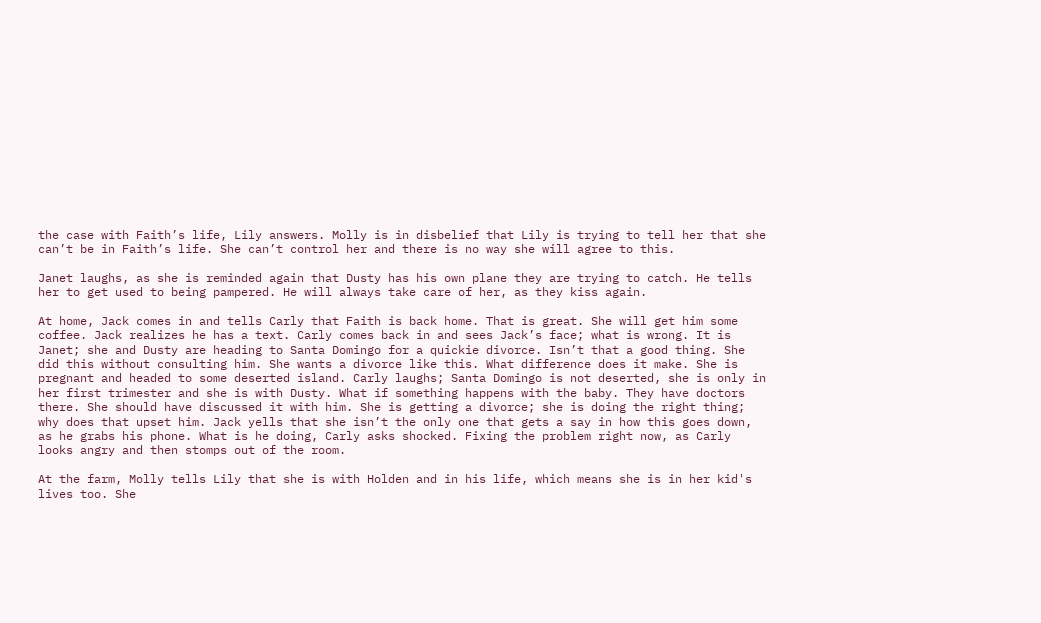the case with Faith’s life, Lily answers. Molly is in disbelief that Lily is trying to tell her that she can’t be in Faith’s life. She can’t control her and there is no way she will agree to this.

Janet laughs, as she is reminded again that Dusty has his own plane they are trying to catch. He tells her to get used to being pampered. He will always take care of her, as they kiss again.

At home, Jack comes in and tells Carly that Faith is back home. That is great. She will get him some coffee. Jack realizes he has a text. Carly comes back in and sees Jack’s face; what is wrong. It is Janet; she and Dusty are heading to Santa Domingo for a quickie divorce. Isn’t that a good thing. She did this without consulting him. She wants a divorce like this. What difference does it make. She is pregnant and headed to some deserted island. Carly laughs; Santa Domingo is not deserted, she is only in her first trimester and she is with Dusty. What if something happens with the baby. They have doctors there. She should have discussed it with him. She is getting a divorce; she is doing the right thing; why does that upset him. Jack yells that she isn’t the only one that gets a say in how this goes down, as he grabs his phone. What is he doing, Carly asks shocked. Fixing the problem right now, as Carly looks angry and then stomps out of the room.

At the farm, Molly tells Lily that she is with Holden and in his life, which means she is in her kid's lives too. She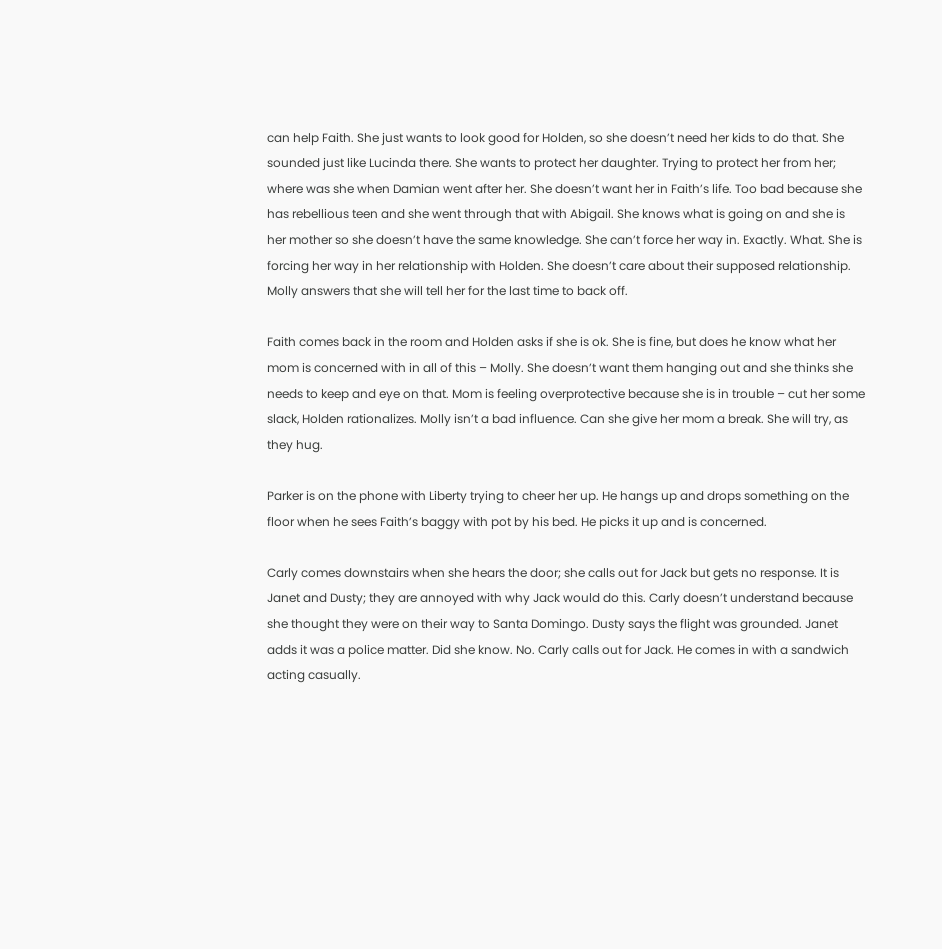can help Faith. She just wants to look good for Holden, so she doesn’t need her kids to do that. She sounded just like Lucinda there. She wants to protect her daughter. Trying to protect her from her; where was she when Damian went after her. She doesn’t want her in Faith’s life. Too bad because she has rebellious teen and she went through that with Abigail. She knows what is going on and she is her mother so she doesn’t have the same knowledge. She can’t force her way in. Exactly. What. She is forcing her way in her relationship with Holden. She doesn’t care about their supposed relationship. Molly answers that she will tell her for the last time to back off.

Faith comes back in the room and Holden asks if she is ok. She is fine, but does he know what her mom is concerned with in all of this – Molly. She doesn’t want them hanging out and she thinks she needs to keep and eye on that. Mom is feeling overprotective because she is in trouble – cut her some slack, Holden rationalizes. Molly isn’t a bad influence. Can she give her mom a break. She will try, as they hug.

Parker is on the phone with Liberty trying to cheer her up. He hangs up and drops something on the floor when he sees Faith’s baggy with pot by his bed. He picks it up and is concerned.

Carly comes downstairs when she hears the door; she calls out for Jack but gets no response. It is Janet and Dusty; they are annoyed with why Jack would do this. Carly doesn’t understand because she thought they were on their way to Santa Domingo. Dusty says the flight was grounded. Janet adds it was a police matter. Did she know. No. Carly calls out for Jack. He comes in with a sandwich acting casually.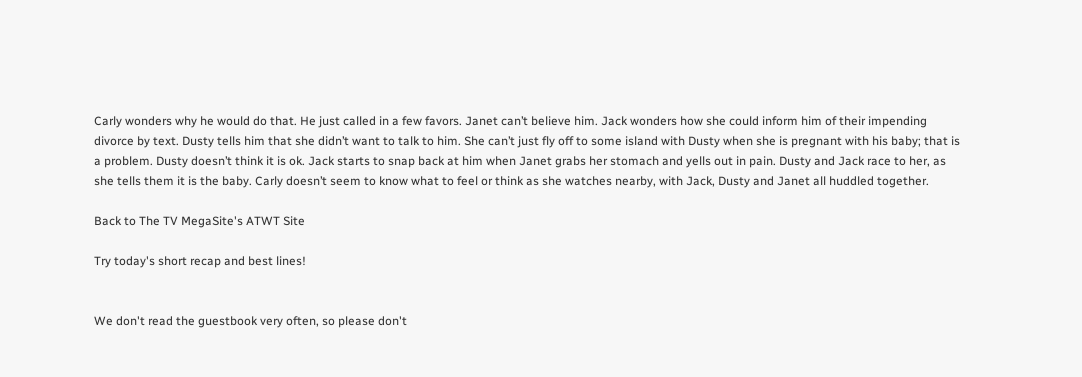Carly wonders why he would do that. He just called in a few favors. Janet can’t believe him. Jack wonders how she could inform him of their impending divorce by text. Dusty tells him that she didn’t want to talk to him. She can’t just fly off to some island with Dusty when she is pregnant with his baby; that is a problem. Dusty doesn’t think it is ok. Jack starts to snap back at him when Janet grabs her stomach and yells out in pain. Dusty and Jack race to her, as she tells them it is the baby. Carly doesn’t seem to know what to feel or think as she watches nearby, with Jack, Dusty and Janet all huddled together.

Back to The TV MegaSite's ATWT Site

Try today's short recap and best lines!


We don't read the guestbook very often, so please don't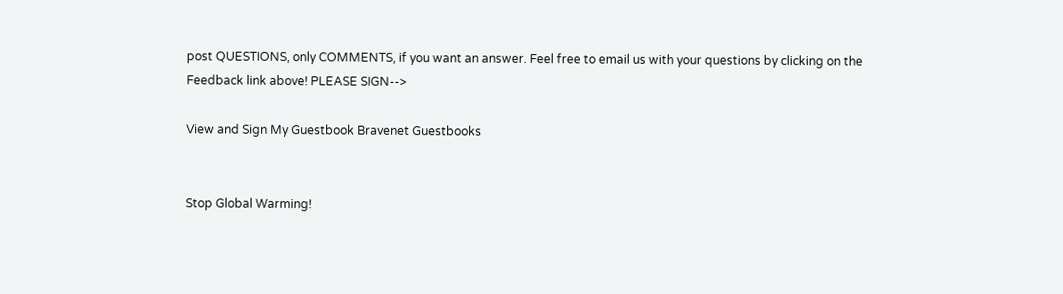post QUESTIONS, only COMMENTS, if you want an answer. Feel free to email us with your questions by clicking on the Feedback link above! PLEASE SIGN-->

View and Sign My Guestbook Bravenet Guestbooks


Stop Global Warming!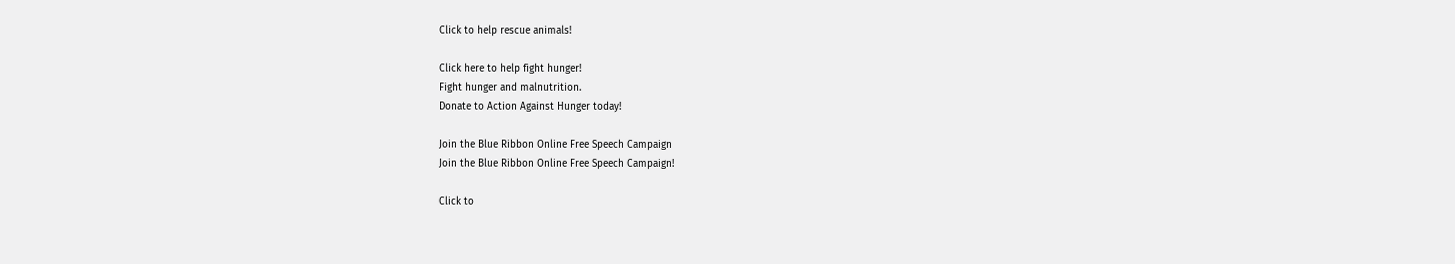Click to help rescue animals!

Click here to help fight hunger!
Fight hunger and malnutrition.
Donate to Action Against Hunger today!

Join the Blue Ribbon Online Free Speech Campaign
Join the Blue Ribbon Online Free Speech Campaign!

Click to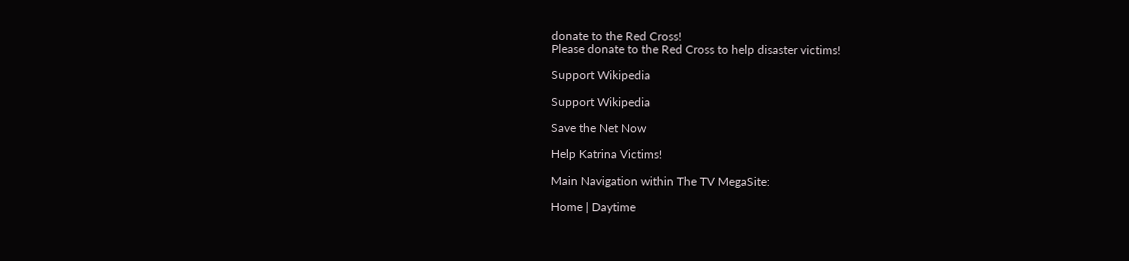donate to the Red Cross!
Please donate to the Red Cross to help disaster victims!

Support Wikipedia

Support Wikipedia

Save the Net Now

Help Katrina Victims!

Main Navigation within The TV MegaSite:

Home | Daytime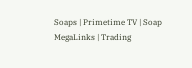Soaps | Primetime TV | Soap MegaLinks | Trading